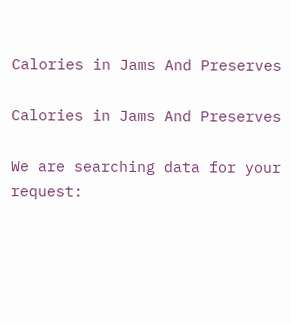Calories in Jams And Preserves

Calories in Jams And Preserves

We are searching data for your request: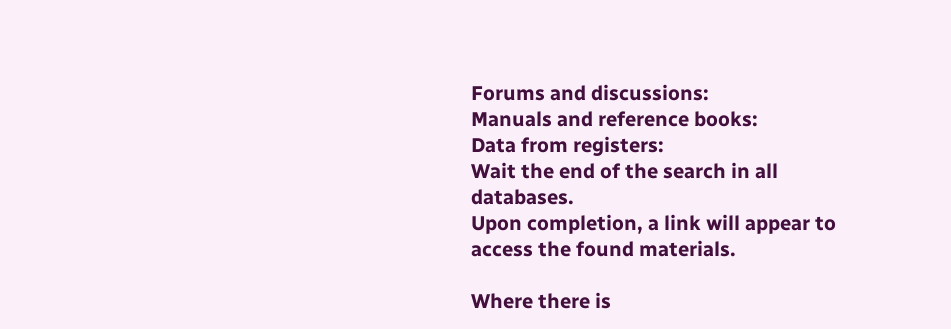Forums and discussions:
Manuals and reference books:
Data from registers:
Wait the end of the search in all databases.
Upon completion, a link will appear to access the found materials.

Where there is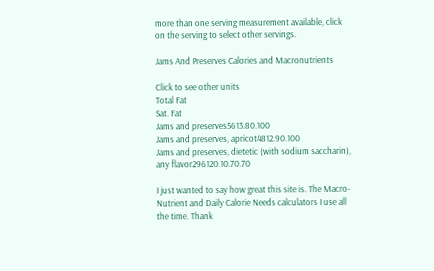more than one serving measurement available, click on the serving to select other servings.

Jams And Preserves Calories and Macronutrients

Click to see other units
Total Fat
Sat. Fat
Jams and preserves5613.80.100
Jams and preserves, apricot4812.90.100
Jams and preserves, dietetic (with sodium saccharin), any flavor296120.10.70.70

I just wanted to say how great this site is. The Macro-Nutrient and Daily Calorie Needs calculators I use all the time. Thank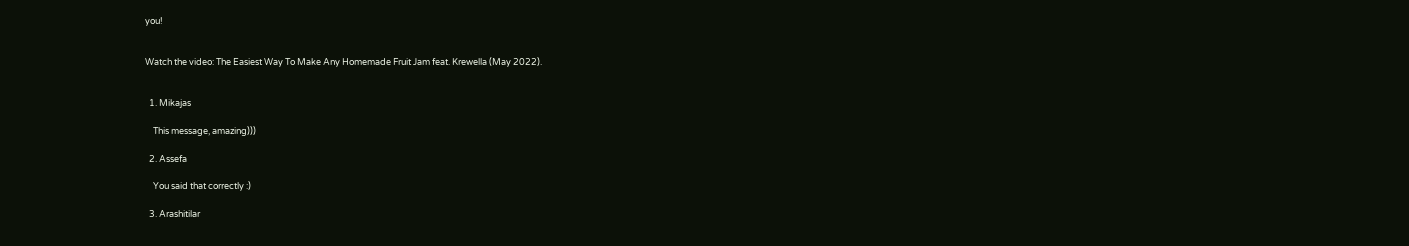you!


Watch the video: The Easiest Way To Make Any Homemade Fruit Jam feat. Krewella (May 2022).


  1. Mikajas

    This message, amazing)))

  2. Assefa

    You said that correctly :)

  3. Arashitilar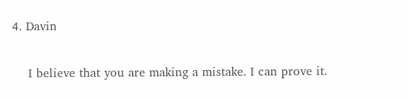4. Davin

    I believe that you are making a mistake. I can prove it.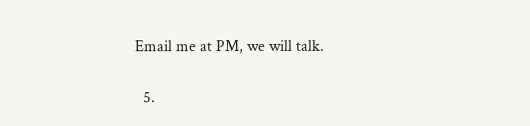Email me at PM, we will talk.

  5.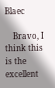Blaec

    Bravo, I think this is the excellent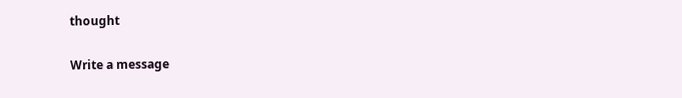thought

Write a message